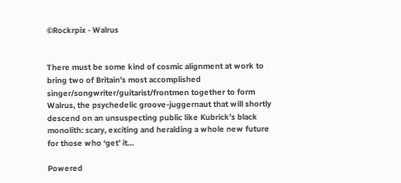©Rockrpix - Walrus


There must be some kind of cosmic alignment at work to bring two of Britain’s most accomplished singer/songwriter/guitarist/frontmen together to form Walrus, the psychedelic groove-juggernaut that will shortly descend on an unsuspecting public like Kubrick’s black monolith: scary, exciting and heralding a whole new future for those who ‘get’ it…

Powered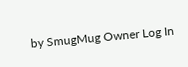by SmugMug Owner Log In